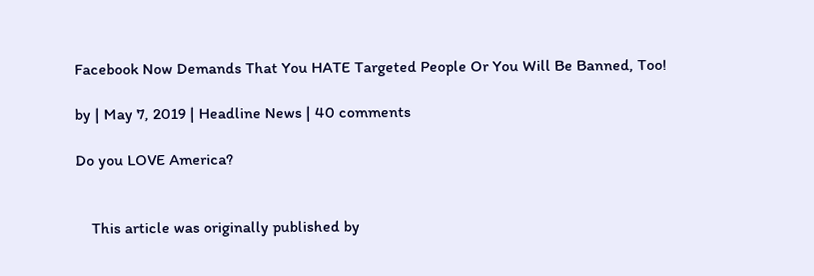Facebook Now Demands That You HATE Targeted People Or You Will Be Banned, Too!

by | May 7, 2019 | Headline News | 40 comments

Do you LOVE America?


    This article was originally published by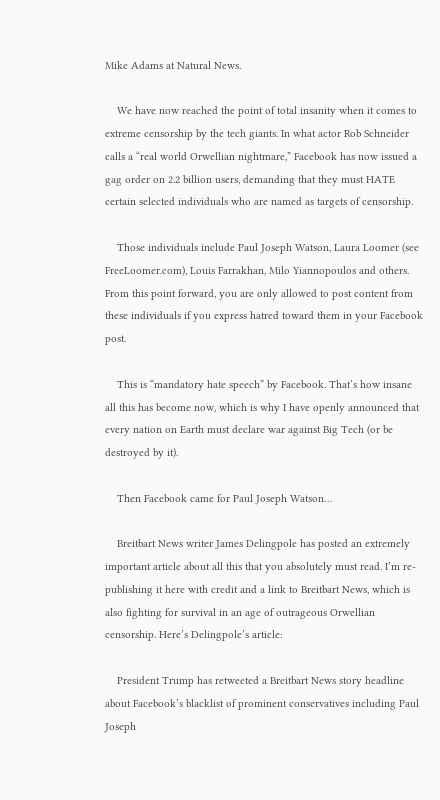Mike Adams at Natural News.

    We have now reached the point of total insanity when it comes to extreme censorship by the tech giants. In what actor Rob Schneider calls a “real world Orwellian nightmare,” Facebook has now issued a gag order on 2.2 billion users, demanding that they must HATE certain selected individuals who are named as targets of censorship.

    Those individuals include Paul Joseph Watson, Laura Loomer (see FreeLoomer.com), Louis Farrakhan, Milo Yiannopoulos and others. From this point forward, you are only allowed to post content from these individuals if you express hatred toward them in your Facebook post.

    This is “mandatory hate speech” by Facebook. That’s how insane all this has become now, which is why I have openly announced that every nation on Earth must declare war against Big Tech (or be destroyed by it).

    Then Facebook came for Paul Joseph Watson…

    Breitbart News writer James Delingpole has posted an extremely important article about all this that you absolutely must read. I’m re-publishing it here with credit and a link to Breitbart News, which is also fighting for survival in an age of outrageous Orwellian censorship. Here’s Delingpole’s article:

    President Trump has retweeted a Breitbart News story headline about Facebook’s blacklist of prominent conservatives including Paul Joseph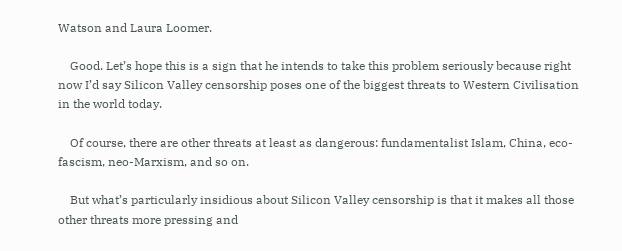Watson and Laura Loomer.

    Good. Let’s hope this is a sign that he intends to take this problem seriously because right now I’d say Silicon Valley censorship poses one of the biggest threats to Western Civilisation in the world today.

    Of course, there are other threats at least as dangerous: fundamentalist Islam, China, eco-fascism, neo-Marxism, and so on.

    But what’s particularly insidious about Silicon Valley censorship is that it makes all those other threats more pressing and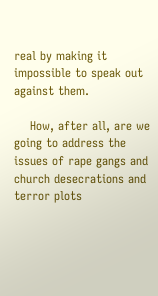real by making it impossible to speak out against them.

    How, after all, are we going to address the issues of rape gangs and church desecrations and terror plots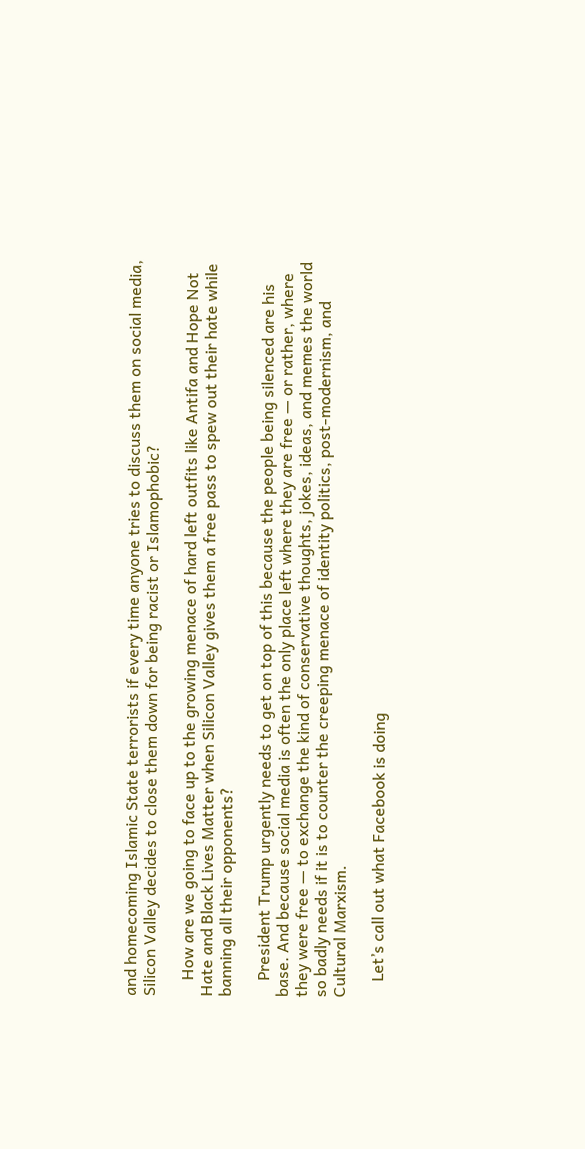and homecoming Islamic State terrorists if every time anyone tries to discuss them on social media, Silicon Valley decides to close them down for being racist or Islamophobic?

    How are we going to face up to the growing menace of hard left outfits like Antifa and Hope Not Hate and Black Lives Matter when Silicon Valley gives them a free pass to spew out their hate while banning all their opponents?

    President Trump urgently needs to get on top of this because the people being silenced are his base. And because social media is often the only place left where they are free — or rather, where they were free — to exchange the kind of conservative thoughts, jokes, ideas, and memes the world so badly needs if it is to counter the creeping menace of identity politics, post-modernism, and Cultural Marxism.

    Let’s call out what Facebook is doing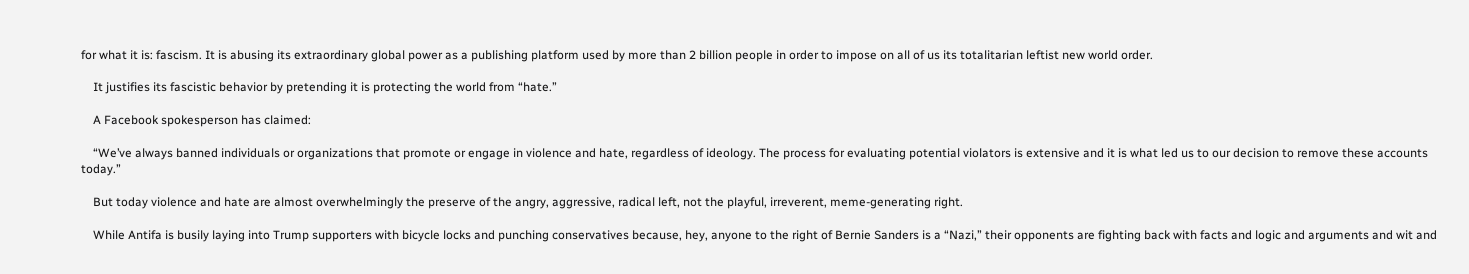for what it is: fascism. It is abusing its extraordinary global power as a publishing platform used by more than 2 billion people in order to impose on all of us its totalitarian leftist new world order.

    It justifies its fascistic behavior by pretending it is protecting the world from “hate.”

    A Facebook spokesperson has claimed:

    “We’ve always banned individuals or organizations that promote or engage in violence and hate, regardless of ideology. The process for evaluating potential violators is extensive and it is what led us to our decision to remove these accounts today.”

    But today violence and hate are almost overwhelmingly the preserve of the angry, aggressive, radical left, not the playful, irreverent, meme-generating right.

    While Antifa is busily laying into Trump supporters with bicycle locks and punching conservatives because, hey, anyone to the right of Bernie Sanders is a “Nazi,” their opponents are fighting back with facts and logic and arguments and wit and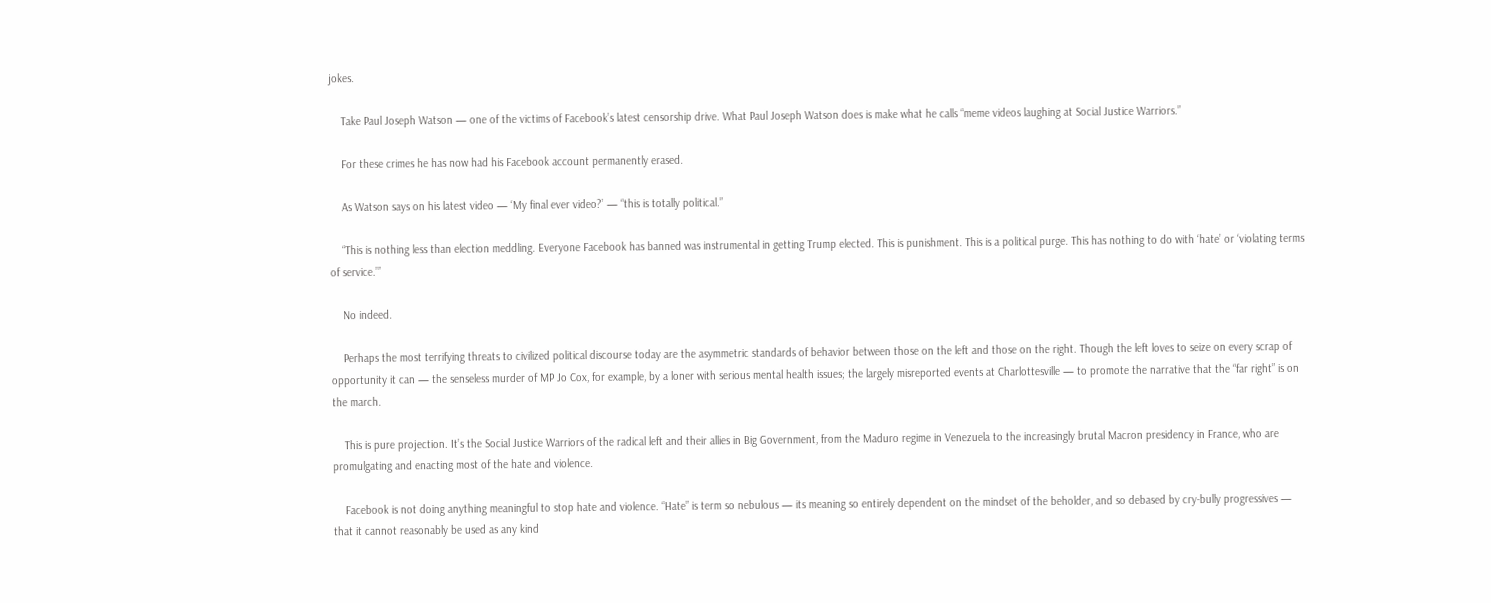jokes.

    Take Paul Joseph Watson — one of the victims of Facebook’s latest censorship drive. What Paul Joseph Watson does is make what he calls “meme videos laughing at Social Justice Warriors.”

    For these crimes he has now had his Facebook account permanently erased.

    As Watson says on his latest video — ‘My final ever video?’ — “this is totally political.”

    “This is nothing less than election meddling. Everyone Facebook has banned was instrumental in getting Trump elected. This is punishment. This is a political purge. This has nothing to do with ‘hate’ or ‘violating terms of service.’”

    No indeed.

    Perhaps the most terrifying threats to civilized political discourse today are the asymmetric standards of behavior between those on the left and those on the right. Though the left loves to seize on every scrap of opportunity it can — the senseless murder of MP Jo Cox, for example, by a loner with serious mental health issues; the largely misreported events at Charlottesville — to promote the narrative that the “far right” is on the march.

    This is pure projection. It’s the Social Justice Warriors of the radical left and their allies in Big Government, from the Maduro regime in Venezuela to the increasingly brutal Macron presidency in France, who are promulgating and enacting most of the hate and violence.

    Facebook is not doing anything meaningful to stop hate and violence. “Hate” is term so nebulous — its meaning so entirely dependent on the mindset of the beholder, and so debased by cry-bully progressives — that it cannot reasonably be used as any kind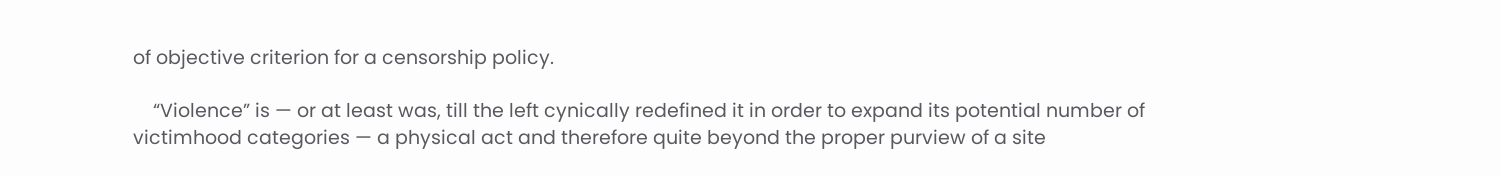of objective criterion for a censorship policy.

    “Violence” is — or at least was, till the left cynically redefined it in order to expand its potential number of victimhood categories — a physical act and therefore quite beyond the proper purview of a site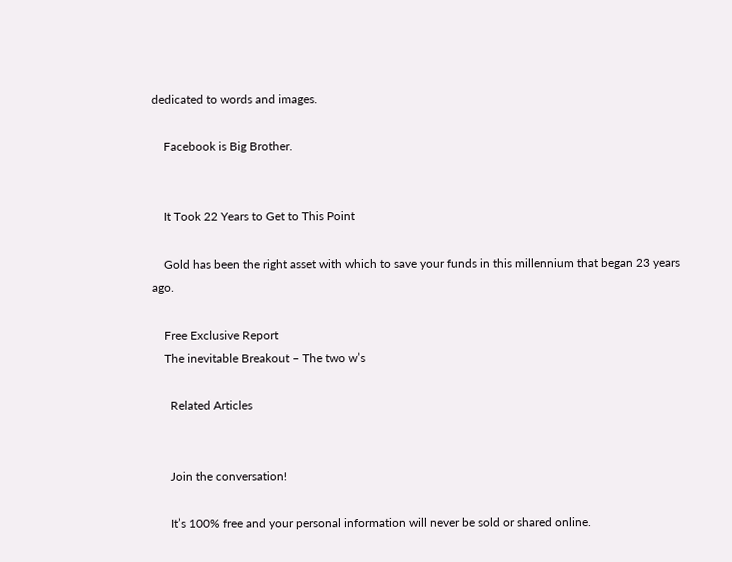dedicated to words and images.

    Facebook is Big Brother.


    It Took 22 Years to Get to This Point

    Gold has been the right asset with which to save your funds in this millennium that began 23 years ago.

    Free Exclusive Report
    The inevitable Breakout – The two w’s

      Related Articles


      Join the conversation!

      It’s 100% free and your personal information will never be sold or shared online.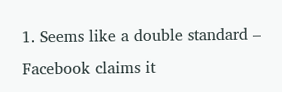1. Seems like a double standard – Facebook claims it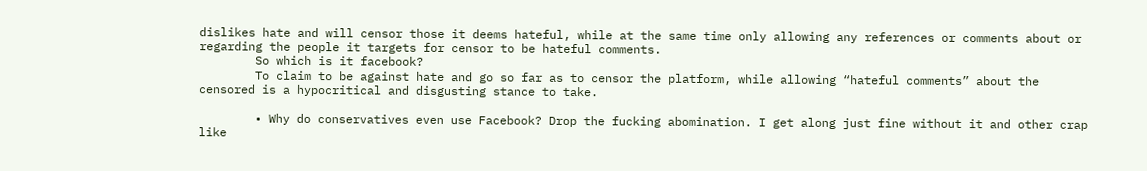dislikes hate and will censor those it deems hateful, while at the same time only allowing any references or comments about or regarding the people it targets for censor to be hateful comments.
        So which is it facebook?
        To claim to be against hate and go so far as to censor the platform, while allowing “hateful comments” about the censored is a hypocritical and disgusting stance to take.

        • Why do conservatives even use Facebook? Drop the fucking abomination. I get along just fine without it and other crap like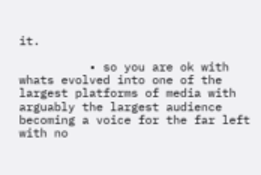it.

          • so you are ok with whats evolved into one of the largest platforms of media with arguably the largest audience becoming a voice for the far left with no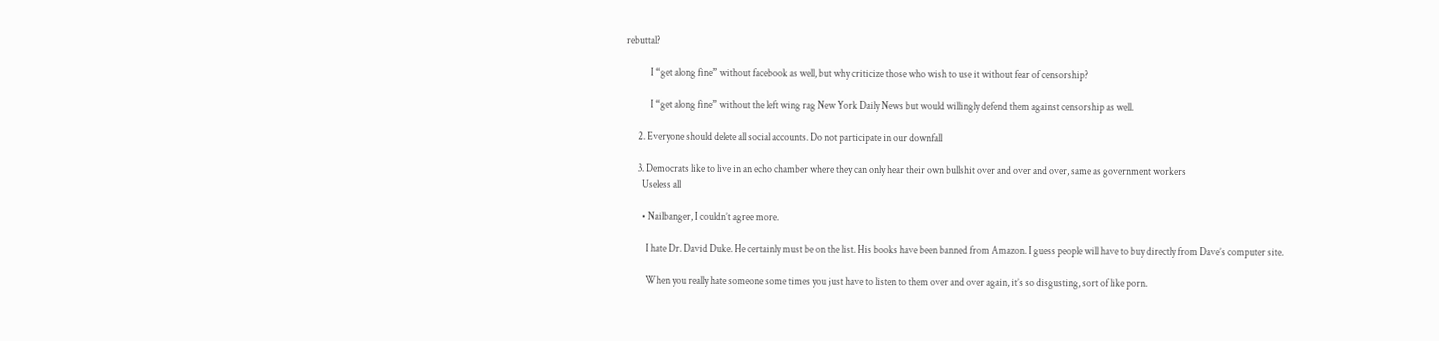rebuttal?

            I “get along fine” without facebook as well, but why criticize those who wish to use it without fear of censorship?

            I “get along fine” without the left wing rag New York Daily News but would willingly defend them against censorship as well.

      2. Everyone should delete all social accounts. Do not participate in our downfall

      3. Democrats like to live in an echo chamber where they can only hear their own bullshit over and over and over, same as government workers
        Useless all

        • Nailbanger, I couldn’t agree more.

          I hate Dr. David Duke. He certainly must be on the list. His books have been banned from Amazon. I guess people will have to buy directly from Dave’s computer site.

          When you really hate someone some times you just have to listen to them over and over again, it’s so disgusting, sort of like porn.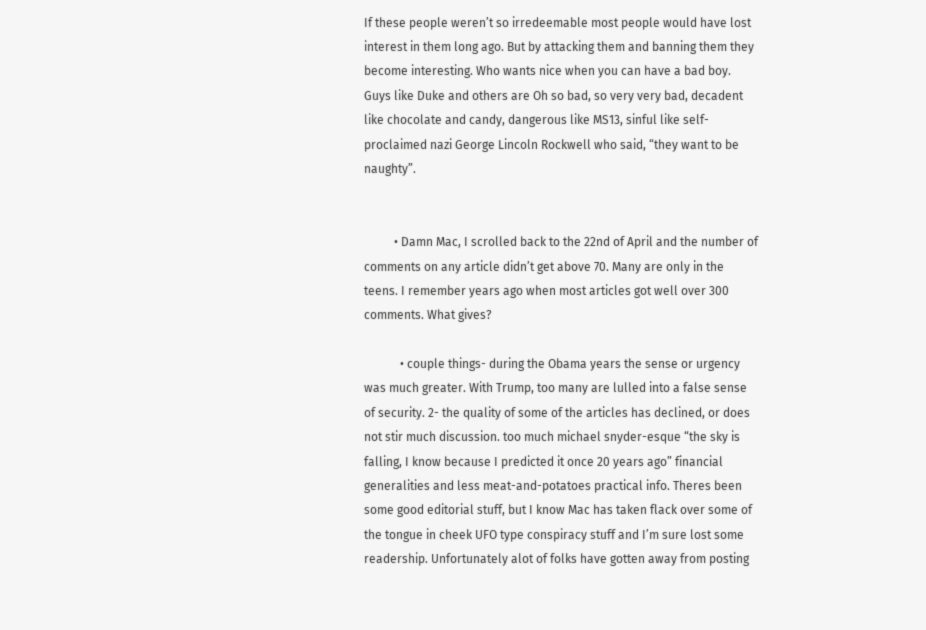If these people weren’t so irredeemable most people would have lost interest in them long ago. But by attacking them and banning them they become interesting. Who wants nice when you can have a bad boy. Guys like Duke and others are Oh so bad, so very very bad, decadent like chocolate and candy, dangerous like MS13, sinful like self-proclaimed nazi George Lincoln Rockwell who said, “they want to be naughty”.


          • Damn Mac, I scrolled back to the 22nd of April and the number of comments on any article didn’t get above 70. Many are only in the teens. I remember years ago when most articles got well over 300 comments. What gives?

            • couple things- during the Obama years the sense or urgency was much greater. With Trump, too many are lulled into a false sense of security. 2- the quality of some of the articles has declined, or does not stir much discussion. too much michael snyder-esque “the sky is falling, I know because I predicted it once 20 years ago” financial generalities and less meat-and-potatoes practical info. Theres been some good editorial stuff, but I know Mac has taken flack over some of the tongue in cheek UFO type conspiracy stuff and I’m sure lost some readership. Unfortunately alot of folks have gotten away from posting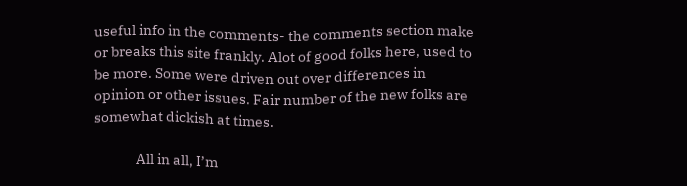useful info in the comments- the comments section make or breaks this site frankly. Alot of good folks here, used to be more. Some were driven out over differences in opinion or other issues. Fair number of the new folks are somewhat dickish at times.

              All in all, I’m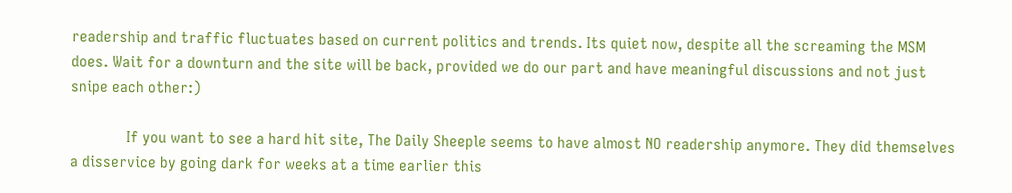readership and traffic fluctuates based on current politics and trends. Its quiet now, despite all the screaming the MSM does. Wait for a downturn and the site will be back, provided we do our part and have meaningful discussions and not just snipe each other:)

              If you want to see a hard hit site, The Daily Sheeple seems to have almost NO readership anymore. They did themselves a disservice by going dark for weeks at a time earlier this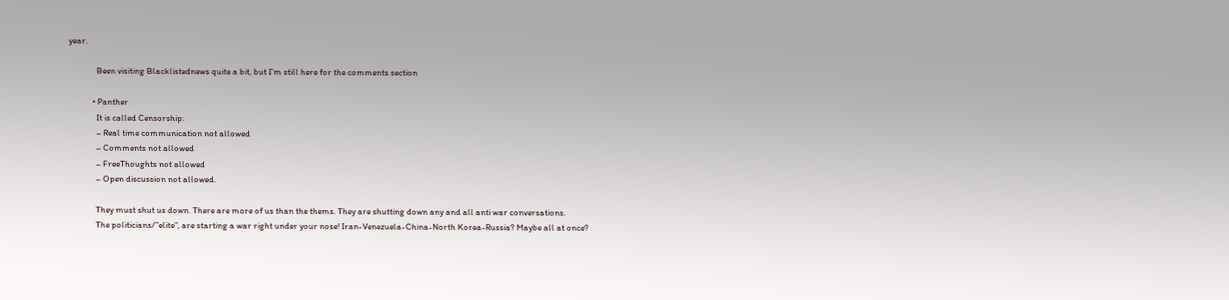year.

              Been visiting Blacklistednews quite a bit, but I’m still here for the comments section

            • Panther
              It is called Censorship:
              – Real time communication not allowed
              – Comments not allowed
              – FreeThoughts not allowed
              – Open discussion not allowed.

              They must shut us down. There are more of us than the thems. They are shutting down any and all anti war conversations.
              The politicians/”elite”, are starting a war right under your nose! Iran-Venezuela-China-North Korea-Russia? Maybe all at once?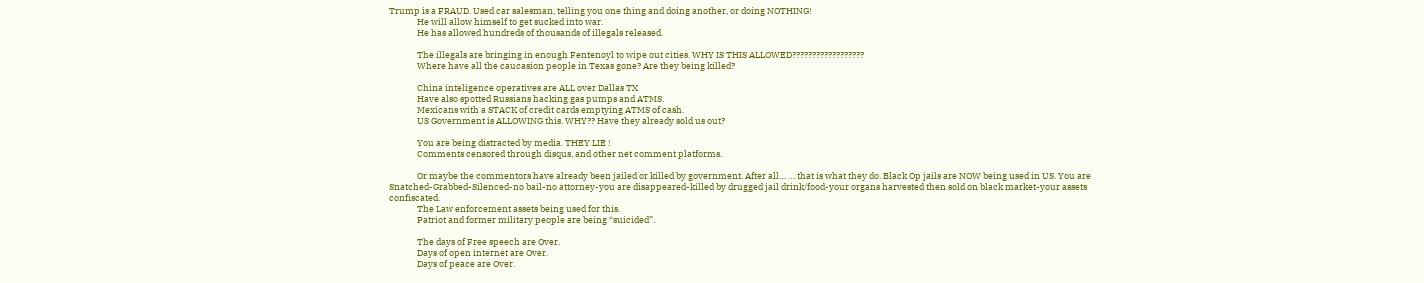Trump is a FRAUD. Used car salesman, telling you one thing and doing another, or doing NOTHING!
              He will allow himself to get sucked into war.
              He has allowed hundreds of thousands of illegals released.

              The illegals are bringing in enough Fentenoyl to wipe out cities. WHY IS THIS ALLOWED??????????????????
              Where have all the caucasion people in Texas gone? Are they being killed?

              China inteligence operatives are ALL over Dallas TX
              Have also spotted Russians hacking gas pumps and ATMS.
              Mexicans with a STACK of credit cards emptying ATMS of cash.
              US Government is ALLOWING this. WHY?? Have they already sold us out?

              You are being distracted by media. THEY LIE !
              Comments censored through disqus, and other net comment platforms.

              Or maybe the commentors have already been jailed or killed by government. After all… … that is what they do. Black Op jails are NOW being used in US. You are Snatched-Grabbed-Silenced-no bail-no attorney-you are disappeared-killed by drugged jail drink/food-your organs harvested then sold on black market-your assets confiscated.
              The Law enforcement assets being used for this.
              Patriot and former military people are being “suicided”.

              The days of Free speech are Over.
              Days of open internet are Over.
              Days of peace are Over.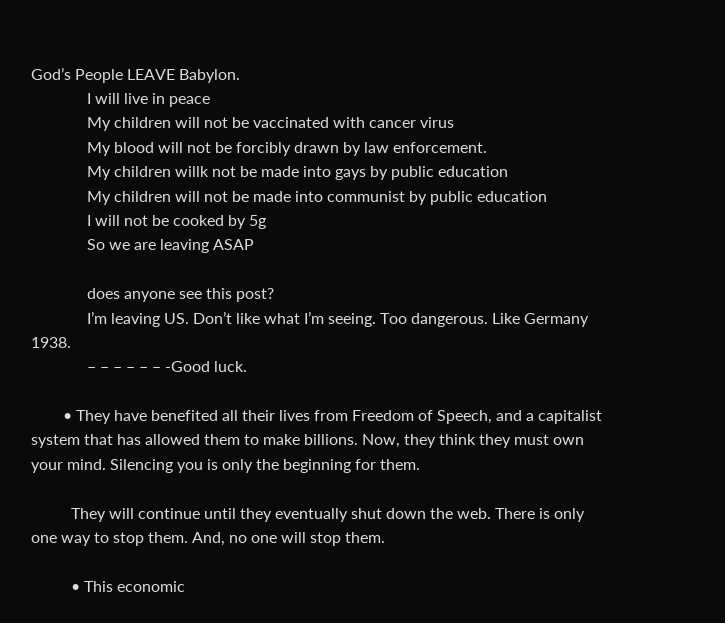God’s People LEAVE Babylon.
              I will live in peace
              My children will not be vaccinated with cancer virus
              My blood will not be forcibly drawn by law enforcement.
              My children willk not be made into gays by public education
              My children will not be made into communist by public education
              I will not be cooked by 5g
              So we are leaving ASAP

              does anyone see this post?
              I’m leaving US. Don’t like what I’m seeing. Too dangerous. Like Germany 1938.
              – – – – – – -Good luck.

        • They have benefited all their lives from Freedom of Speech, and a capitalist system that has allowed them to make billions. Now, they think they must own your mind. Silencing you is only the beginning for them.

          They will continue until they eventually shut down the web. There is only one way to stop them. And, no one will stop them.

          • This economic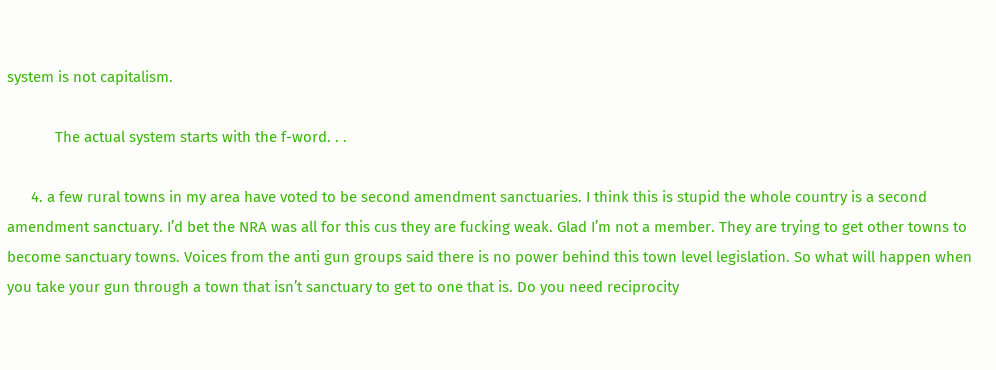system is not capitalism.

            The actual system starts with the f-word. . .

      4. a few rural towns in my area have voted to be second amendment sanctuaries. I think this is stupid the whole country is a second amendment sanctuary. I’d bet the NRA was all for this cus they are fucking weak. Glad I’m not a member. They are trying to get other towns to become sanctuary towns. Voices from the anti gun groups said there is no power behind this town level legislation. So what will happen when you take your gun through a town that isn’t sanctuary to get to one that is. Do you need reciprocity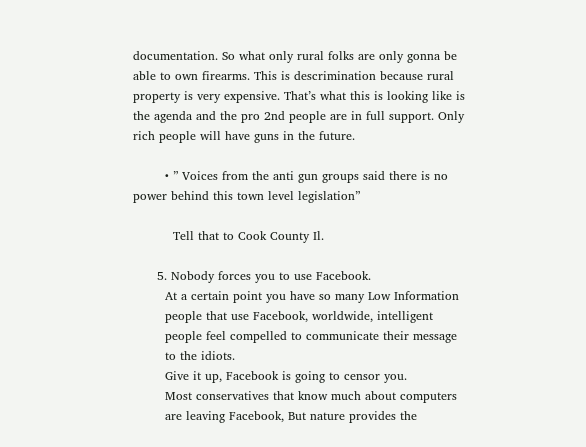documentation. So what only rural folks are only gonna be able to own firearms. This is descrimination because rural property is very expensive. That’s what this is looking like is the agenda and the pro 2nd people are in full support. Only rich people will have guns in the future.

        • ” Voices from the anti gun groups said there is no power behind this town level legislation”

          Tell that to Cook County Il.

      5. Nobody forces you to use Facebook.
        At a certain point you have so many Low Information
        people that use Facebook, worldwide, intelligent
        people feel compelled to communicate their message
        to the idiots.
        Give it up, Facebook is going to censor you.
        Most conservatives that know much about computers
        are leaving Facebook, But nature provides the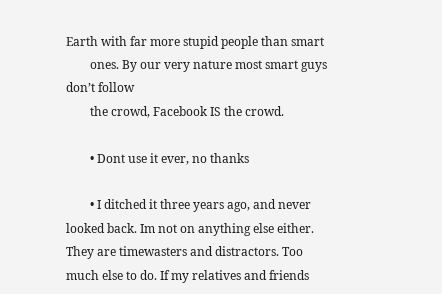Earth with far more stupid people than smart
        ones. By our very nature most smart guys don’t follow
        the crowd, Facebook IS the crowd.

        • Dont use it ever, no thanks

        • I ditched it three years ago, and never looked back. Im not on anything else either. They are timewasters and distractors. Too much else to do. If my relatives and friends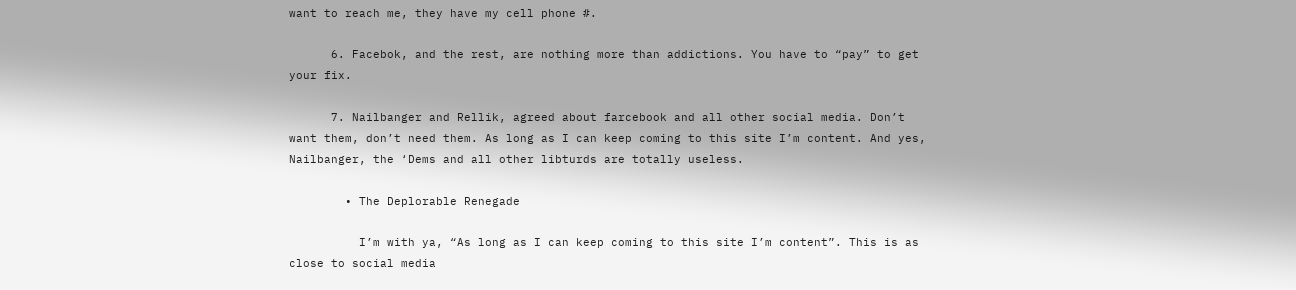want to reach me, they have my cell phone #.

      6. Facebok, and the rest, are nothing more than addictions. You have to “pay” to get your fix.

      7. Nailbanger and Rellik, agreed about farcebook and all other social media. Don’t want them, don’t need them. As long as I can keep coming to this site I’m content. And yes, Nailbanger, the ‘Dems and all other libturds are totally useless.

        • The Deplorable Renegade

          I’m with ya, “As long as I can keep coming to this site I’m content”. This is as close to social media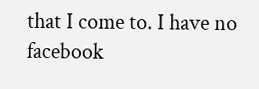that I come to. I have no facebook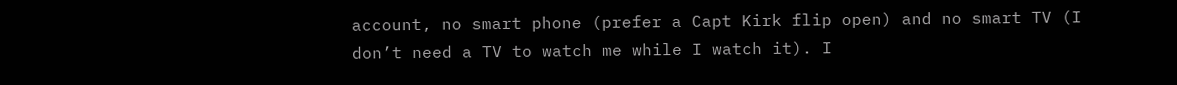account, no smart phone (prefer a Capt Kirk flip open) and no smart TV (I don’t need a TV to watch me while I watch it). I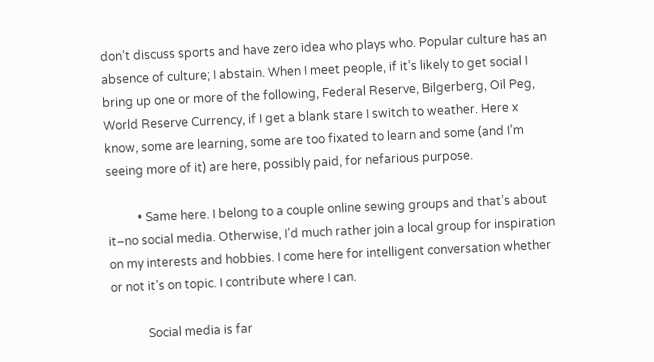don’t discuss sports and have zero idea who plays who. Popular culture has an absence of culture; I abstain. When I meet people, if it’s likely to get social I bring up one or more of the following, Federal Reserve, Bilgerberg, Oil Peg, World Reserve Currency, if I get a blank stare I switch to weather. Here x know, some are learning, some are too fixated to learn and some (and I’m seeing more of it) are here, possibly paid, for nefarious purpose.

          • Same here. I belong to a couple online sewing groups and that’s about it–no social media. Otherwise, I’d much rather join a local group for inspiration on my interests and hobbies. I come here for intelligent conversation whether or not it’s on topic. I contribute where I can.

            Social media is far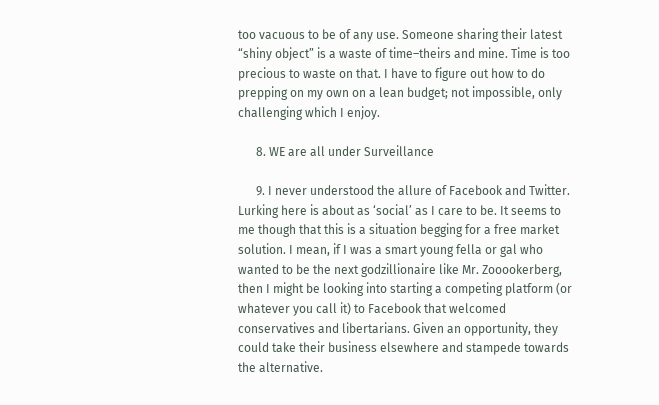too vacuous to be of any use. Someone sharing their latest “shiny object” is a waste of time–theirs and mine. Time is too precious to waste on that. I have to figure out how to do prepping on my own on a lean budget; not impossible, only challenging which I enjoy.

      8. WE are all under Surveillance

      9. I never understood the allure of Facebook and Twitter. Lurking here is about as ‘social’ as I care to be. It seems to me though that this is a situation begging for a free market solution. I mean, if I was a smart young fella or gal who wanted to be the next godzillionaire like Mr. Zooookerberg, then I might be looking into starting a competing platform (or whatever you call it) to Facebook that welcomed conservatives and libertarians. Given an opportunity, they could take their business elsewhere and stampede towards the alternative.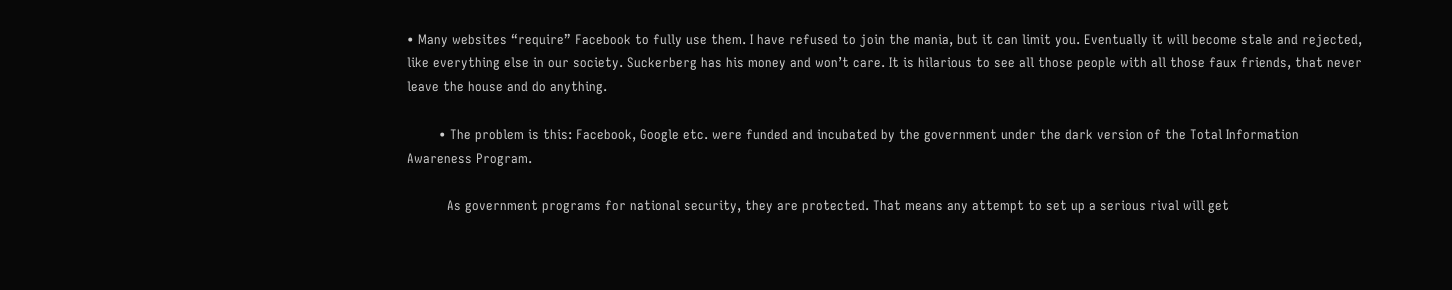• Many websites “require” Facebook to fully use them. I have refused to join the mania, but it can limit you. Eventually it will become stale and rejected, like everything else in our society. Suckerberg has his money and won’t care. It is hilarious to see all those people with all those faux friends, that never leave the house and do anything.

        • The problem is this: Facebook, Google etc. were funded and incubated by the government under the dark version of the Total Information Awareness Program.

          As government programs for national security, they are protected. That means any attempt to set up a serious rival will get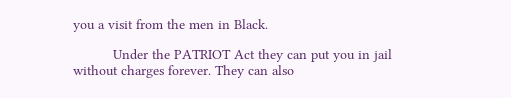you a visit from the men in Black.

          Under the PATRIOT Act they can put you in jail without charges forever. They can also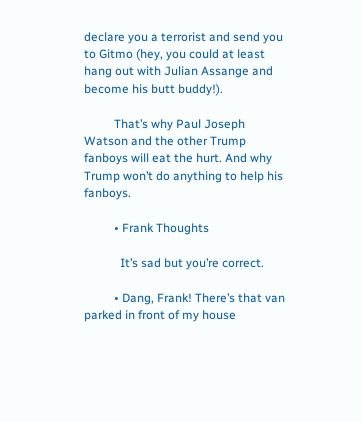declare you a terrorist and send you to Gitmo (hey, you could at least hang out with Julian Assange and become his butt buddy!).

          That’s why Paul Joseph Watson and the other Trump fanboys will eat the hurt. And why Trump won’t do anything to help his fanboys.

          • Frank Thoughts

            It’s sad but you’re correct.

          • Dang, Frank! There’s that van parked in front of my house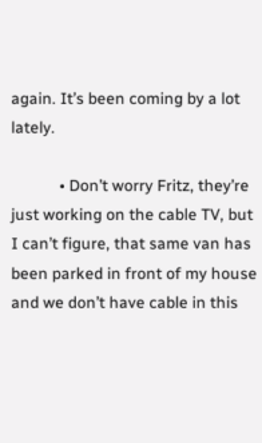again. It’s been coming by a lot lately.

            • Don’t worry Fritz, they’re just working on the cable TV, but I can’t figure, that same van has been parked in front of my house and we don’t have cable in this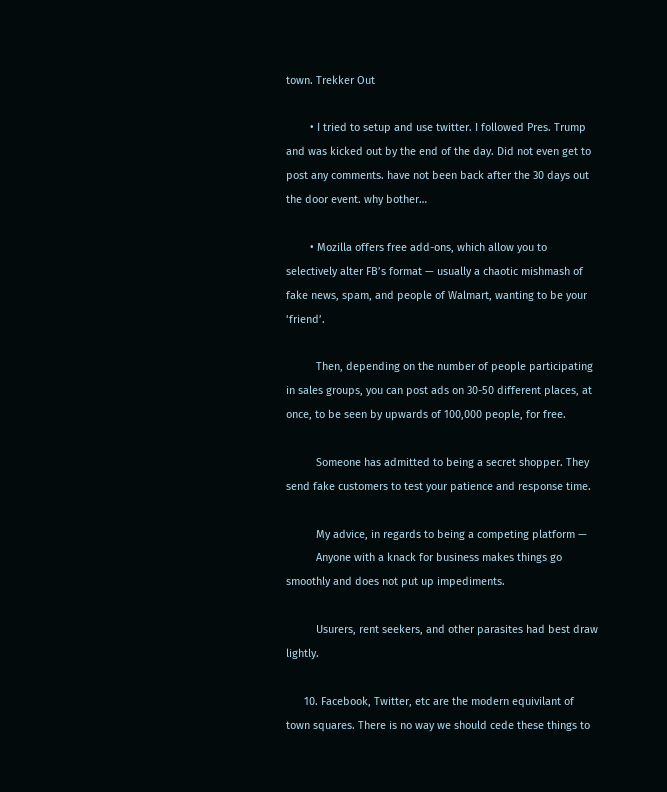town. Trekker Out

        • I tried to setup and use twitter. I followed Pres. Trump and was kicked out by the end of the day. Did not even get to post any comments. have not been back after the 30 days out the door event. why bother…

        • Mozilla offers free add-ons, which allow you to selectively alter FB’s format — usually a chaotic mishmash of fake news, spam, and people of Walmart, wanting to be your ‘friend’.

          Then, depending on the number of people participating in sales groups, you can post ads on 30-50 different places, at once, to be seen by upwards of 100,000 people, for free.

          Someone has admitted to being a secret shopper. They send fake customers to test your patience and response time.

          My advice, in regards to being a competing platform —
          Anyone with a knack for business makes things go smoothly and does not put up impediments.

          Usurers, rent seekers, and other parasites had best draw lightly.

      10. Facebook, Twitter, etc are the modern equivilant of town squares. There is no way we should cede these things to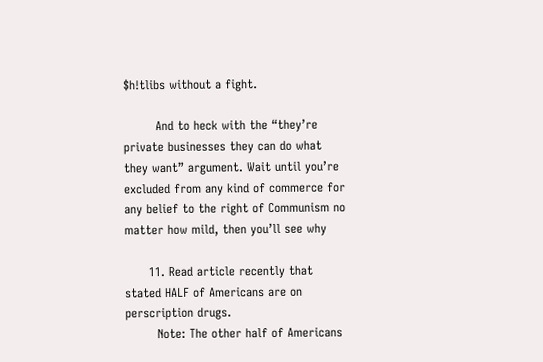$h!tlibs without a fight.

        And to heck with the “they’re private businesses they can do what they want” argument. Wait until you’re excluded from any kind of commerce for any belief to the right of Communism no matter how mild, then you’ll see why

      11. Read article recently that stated HALF of Americans are on perscription drugs.
        Note: The other half of Americans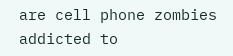are cell phone zombies addicted to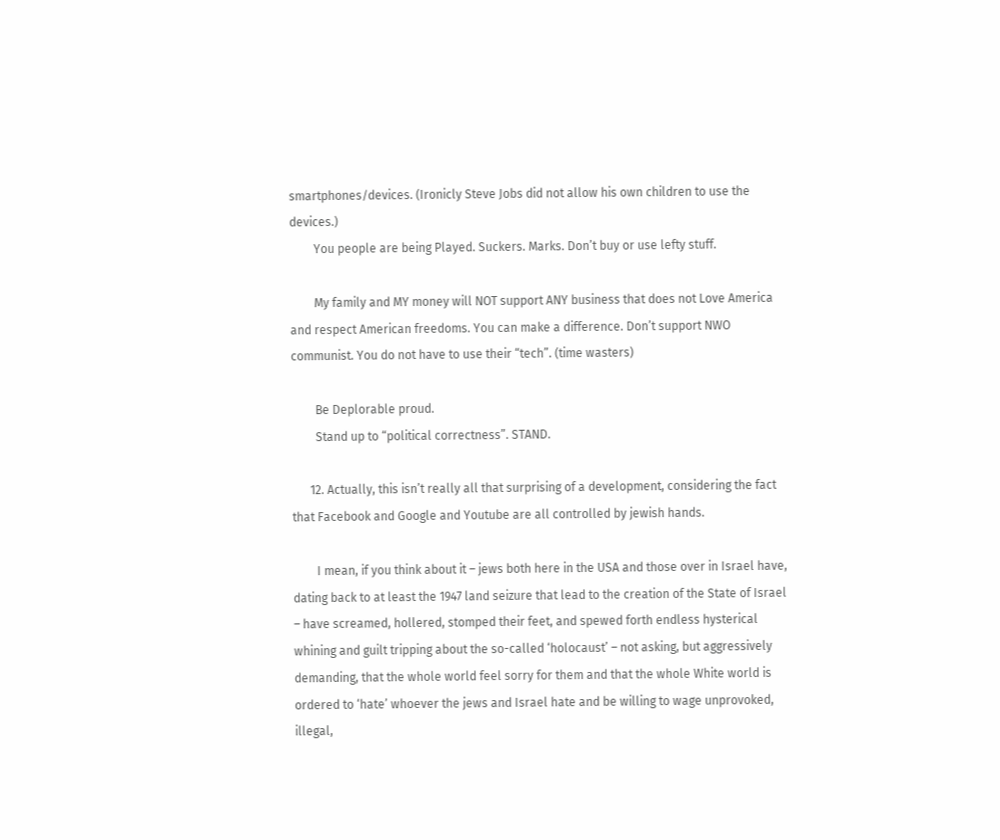smartphones/devices. (Ironicly Steve Jobs did not allow his own children to use the devices.)
        You people are being Played. Suckers. Marks. Don’t buy or use lefty stuff.

        My family and MY money will NOT support ANY business that does not Love America and respect American freedoms. You can make a difference. Don’t support NWO communist. You do not have to use their “tech”. (time wasters)

        Be Deplorable proud.
        Stand up to “political correctness”. STAND.

      12. Actually, this isn’t really all that surprising of a development, considering the fact that Facebook and Google and Youtube are all controlled by jewish hands.

        I mean, if you think about it – jews both here in the USA and those over in Israel have, dating back to at least the 1947 land seizure that lead to the creation of the State of Israel – have screamed, hollered, stomped their feet, and spewed forth endless hysterical whining and guilt tripping about the so-called ‘holocaust’ – not asking, but aggressively demanding, that the whole world feel sorry for them and that the whole White world is ordered to ‘hate’ whoever the jews and Israel hate and be willing to wage unprovoked, illegal,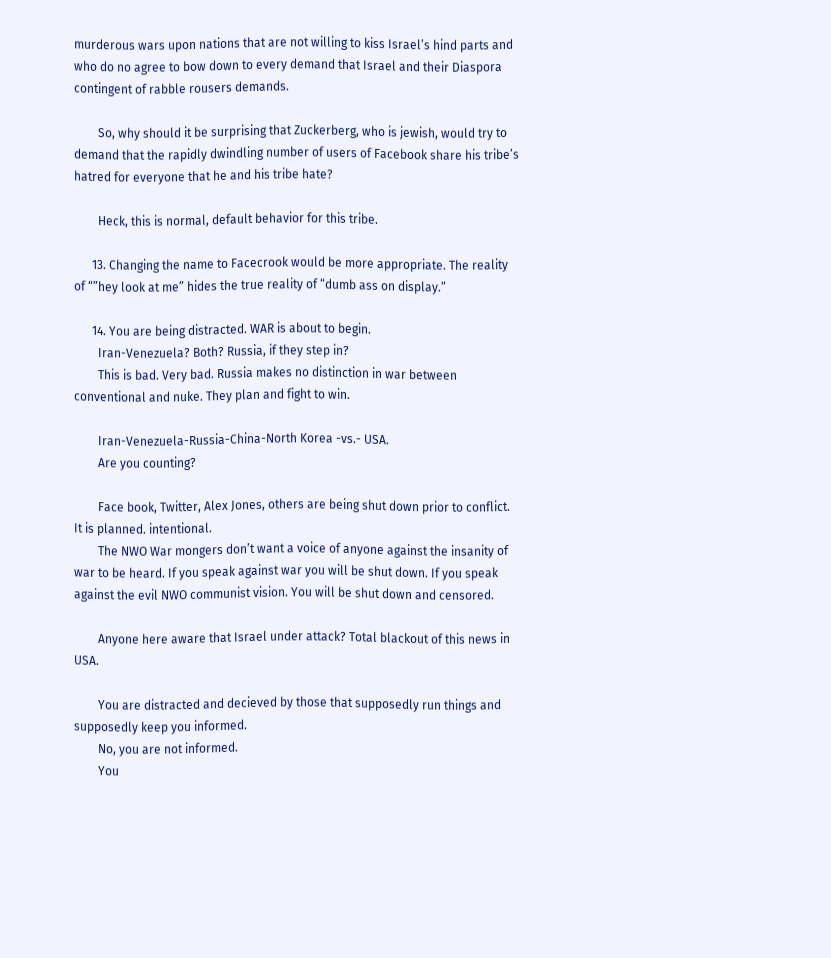murderous wars upon nations that are not willing to kiss Israel’s hind parts and who do no agree to bow down to every demand that Israel and their Diaspora contingent of rabble rousers demands.

        So, why should it be surprising that Zuckerberg, who is jewish, would try to demand that the rapidly dwindling number of users of Facebook share his tribe’s hatred for everyone that he and his tribe hate?

        Heck, this is normal, default behavior for this tribe.

      13. Changing the name to Facecrook would be more appropriate. The reality of “”hey look at me” hides the true reality of “dumb ass on display.”

      14. You are being distracted. WAR is about to begin.
        Iran-Venezuela? Both? Russia, if they step in?
        This is bad. Very bad. Russia makes no distinction in war between conventional and nuke. They plan and fight to win.

        Iran-Venezuela-Russia-China-North Korea -vs.- USA.
        Are you counting?

        Face book, Twitter, Alex Jones, others are being shut down prior to conflict. It is planned. intentional.
        The NWO War mongers don’t want a voice of anyone against the insanity of war to be heard. If you speak against war you will be shut down. If you speak against the evil NWO communist vision. You will be shut down and censored.

        Anyone here aware that Israel under attack? Total blackout of this news in USA.

        You are distracted and decieved by those that supposedly run things and supposedly keep you informed.
        No, you are not informed.
        You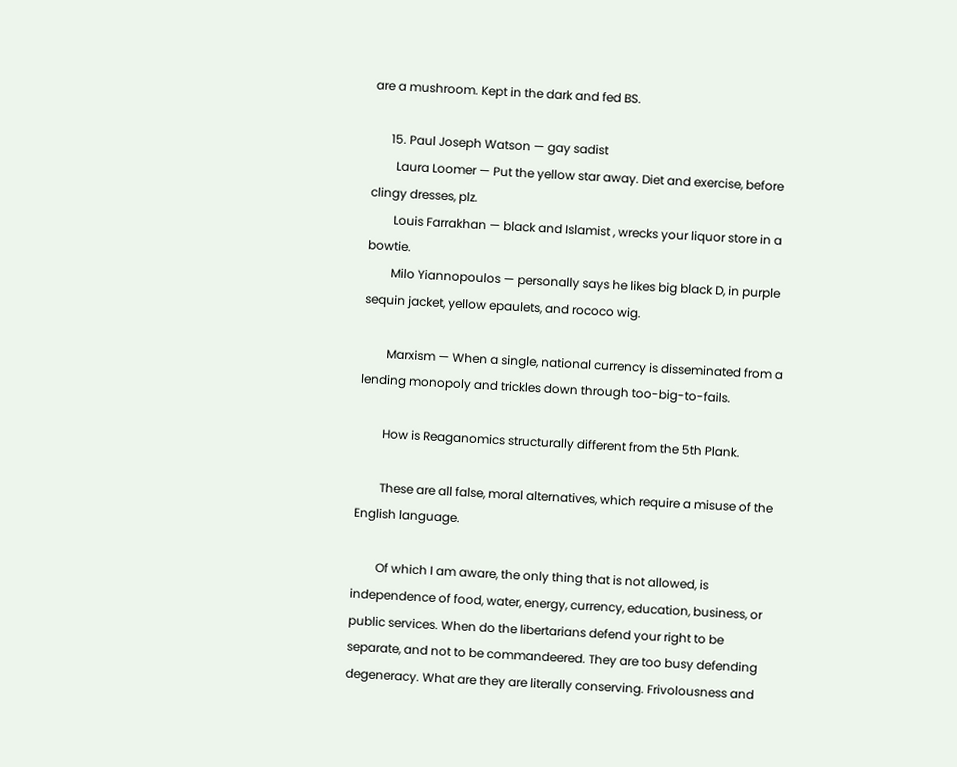are a mushroom. Kept in the dark and fed BS.

      15. Paul Joseph Watson — gay sadist
        Laura Loomer — Put the yellow star away. Diet and exercise, before clingy dresses, plz.
        Louis Farrakhan — black and Islamist , wrecks your liquor store in a bowtie.
        Milo Yiannopoulos — personally says he likes big black D, in purple sequin jacket, yellow epaulets, and rococo wig.

        Marxism — When a single, national currency is disseminated from a lending monopoly and trickles down through too-big-to-fails.

        How is Reaganomics structurally different from the 5th Plank.

        These are all false, moral alternatives, which require a misuse of the English language.

        Of which I am aware, the only thing that is not allowed, is independence of food, water, energy, currency, education, business, or public services. When do the libertarians defend your right to be separate, and not to be commandeered. They are too busy defending degeneracy. What are they are literally conserving. Frivolousness and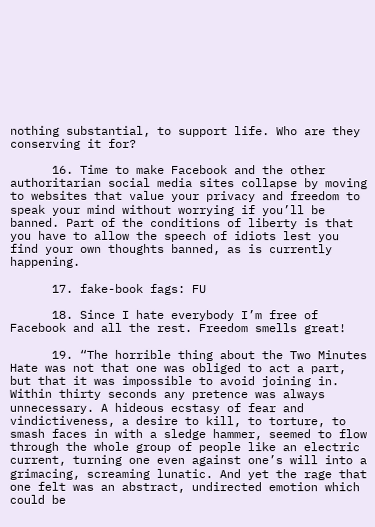nothing substantial, to support life. Who are they conserving it for?

      16. Time to make Facebook and the other authoritarian social media sites collapse by moving to websites that value your privacy and freedom to speak your mind without worrying if you’ll be banned. Part of the conditions of liberty is that you have to allow the speech of idiots lest you find your own thoughts banned, as is currently happening.

      17. fake-book fags: FU

      18. Since I hate everybody I’m free of Facebook and all the rest. Freedom smells great!

      19. “The horrible thing about the Two Minutes Hate was not that one was obliged to act a part, but that it was impossible to avoid joining in. Within thirty seconds any pretence was always unnecessary. A hideous ecstasy of fear and vindictiveness, a desire to kill, to torture, to smash faces in with a sledge hammer, seemed to flow through the whole group of people like an electric current, turning one even against one’s will into a grimacing, screaming lunatic. And yet the rage that one felt was an abstract, undirected emotion which could be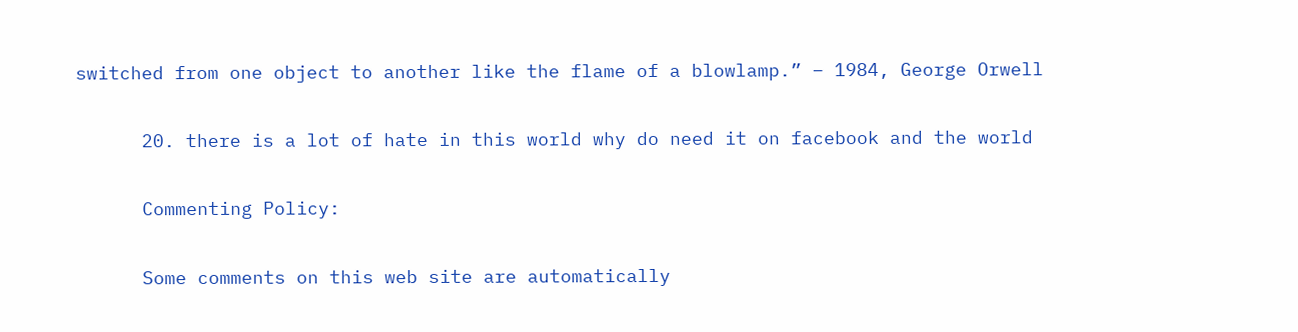switched from one object to another like the flame of a blowlamp.” – 1984, George Orwell

      20. there is a lot of hate in this world why do need it on facebook and the world

      Commenting Policy:

      Some comments on this web site are automatically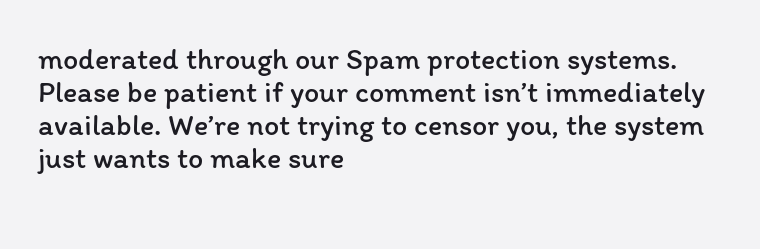moderated through our Spam protection systems. Please be patient if your comment isn’t immediately available. We’re not trying to censor you, the system just wants to make sure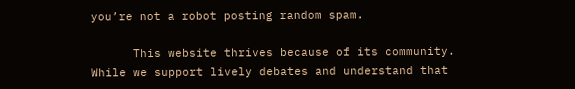you’re not a robot posting random spam.

      This website thrives because of its community. While we support lively debates and understand that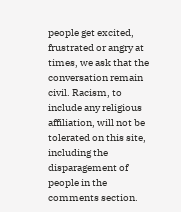people get excited, frustrated or angry at times, we ask that the conversation remain civil. Racism, to include any religious affiliation, will not be tolerated on this site, including the disparagement of people in the comments section.